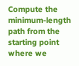Compute the minimum-length path from the starting point where we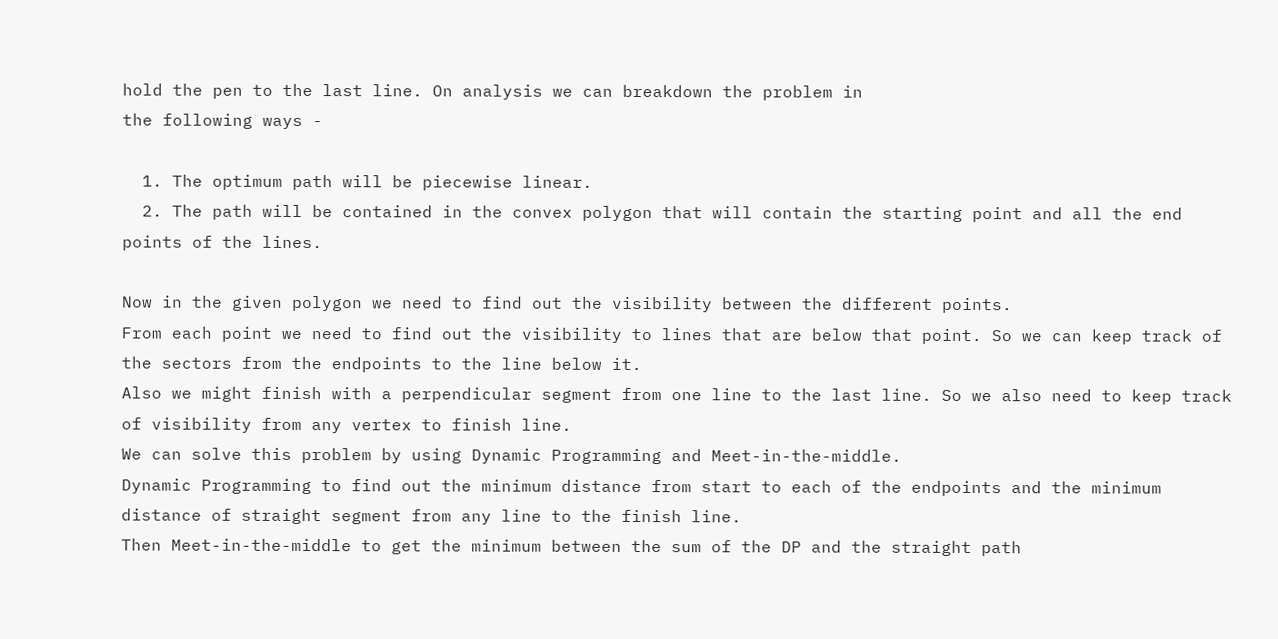hold the pen to the last line. On analysis we can breakdown the problem in
the following ways -

  1. The optimum path will be piecewise linear.
  2. The path will be contained in the convex polygon that will contain the starting point and all the end points of the lines.

Now in the given polygon we need to find out the visibility between the different points.
From each point we need to find out the visibility to lines that are below that point. So we can keep track of the sectors from the endpoints to the line below it.
Also we might finish with a perpendicular segment from one line to the last line. So we also need to keep track of visibility from any vertex to finish line.
We can solve this problem by using Dynamic Programming and Meet-in-the-middle.
Dynamic Programming to find out the minimum distance from start to each of the endpoints and the minimum distance of straight segment from any line to the finish line.
Then Meet-in-the-middle to get the minimum between the sum of the DP and the straight path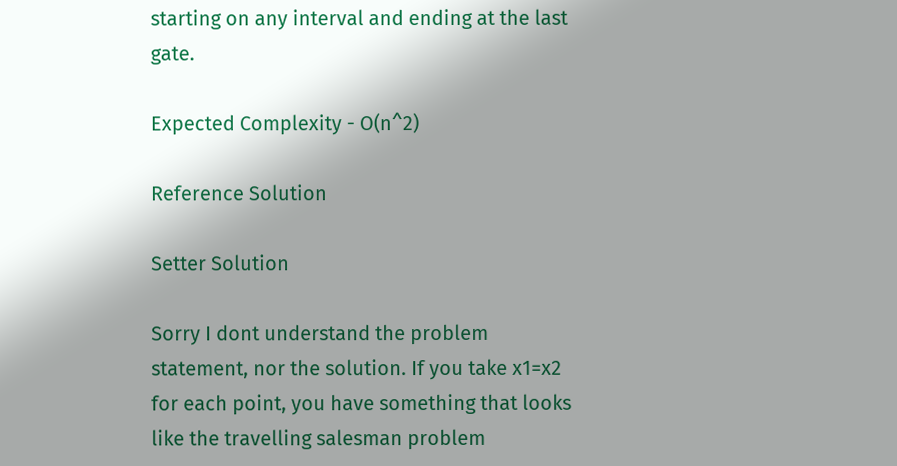starting on any interval and ending at the last gate.

Expected Complexity - O(n^2)

Reference Solution

Setter Solution

Sorry I dont understand the problem statement, nor the solution. If you take x1=x2 for each point, you have something that looks like the travelling salesman problem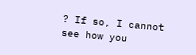? If so, I cannot see how you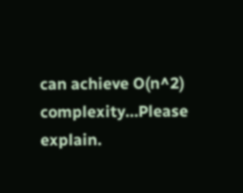can achieve O(n^2) complexity…Please explain.